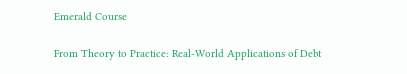Emerald Course

From Theory to Practice: Real-World Applications of Debt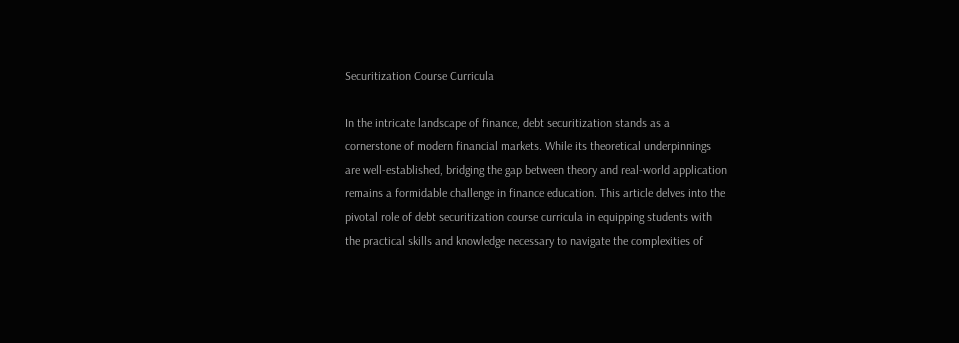Securitization Course Curricula

In the intricate landscape of finance, debt securitization stands as a cornerstone of modern financial markets. While its theoretical underpinnings are well-established, bridging the gap between theory and real-world application remains a formidable challenge in finance education. This article delves into the pivotal role of debt securitization course curricula in equipping students with the practical skills and knowledge necessary to navigate the complexities of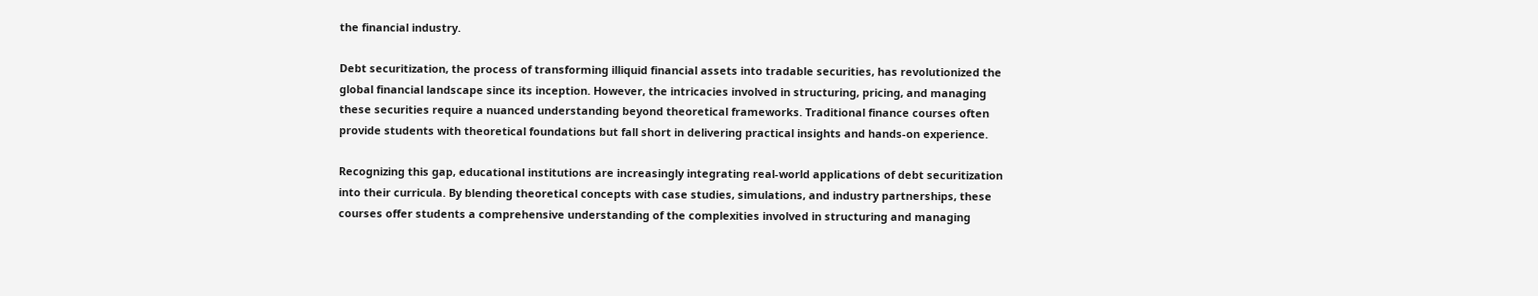the financial industry.

Debt securitization, the process of transforming illiquid financial assets into tradable securities, has revolutionized the global financial landscape since its inception. However, the intricacies involved in structuring, pricing, and managing these securities require a nuanced understanding beyond theoretical frameworks. Traditional finance courses often provide students with theoretical foundations but fall short in delivering practical insights and hands-on experience.

Recognizing this gap, educational institutions are increasingly integrating real-world applications of debt securitization into their curricula. By blending theoretical concepts with case studies, simulations, and industry partnerships, these courses offer students a comprehensive understanding of the complexities involved in structuring and managing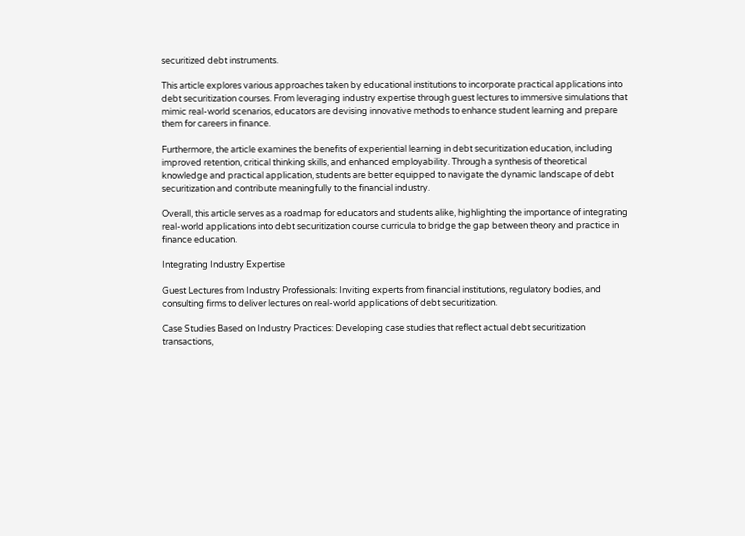securitized debt instruments.

This article explores various approaches taken by educational institutions to incorporate practical applications into debt securitization courses. From leveraging industry expertise through guest lectures to immersive simulations that mimic real-world scenarios, educators are devising innovative methods to enhance student learning and prepare them for careers in finance.

Furthermore, the article examines the benefits of experiential learning in debt securitization education, including improved retention, critical thinking skills, and enhanced employability. Through a synthesis of theoretical knowledge and practical application, students are better equipped to navigate the dynamic landscape of debt securitization and contribute meaningfully to the financial industry.

Overall, this article serves as a roadmap for educators and students alike, highlighting the importance of integrating real-world applications into debt securitization course curricula to bridge the gap between theory and practice in finance education.

Integrating Industry Expertise

Guest Lectures from Industry Professionals: Inviting experts from financial institutions, regulatory bodies, and consulting firms to deliver lectures on real-world applications of debt securitization.

Case Studies Based on Industry Practices: Developing case studies that reflect actual debt securitization transactions,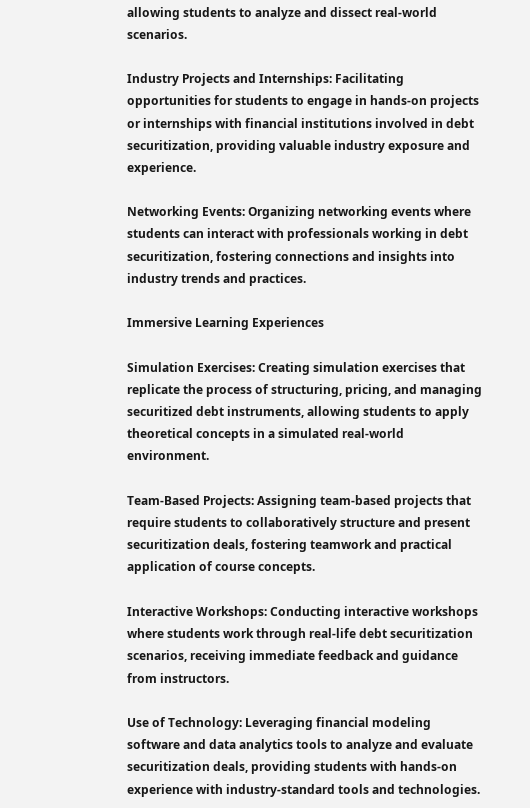allowing students to analyze and dissect real-world scenarios.

Industry Projects and Internships: Facilitating opportunities for students to engage in hands-on projects or internships with financial institutions involved in debt securitization, providing valuable industry exposure and experience.

Networking Events: Organizing networking events where students can interact with professionals working in debt securitization, fostering connections and insights into industry trends and practices.

Immersive Learning Experiences

Simulation Exercises: Creating simulation exercises that replicate the process of structuring, pricing, and managing securitized debt instruments, allowing students to apply theoretical concepts in a simulated real-world environment.

Team-Based Projects: Assigning team-based projects that require students to collaboratively structure and present securitization deals, fostering teamwork and practical application of course concepts.

Interactive Workshops: Conducting interactive workshops where students work through real-life debt securitization scenarios, receiving immediate feedback and guidance from instructors.

Use of Technology: Leveraging financial modeling software and data analytics tools to analyze and evaluate securitization deals, providing students with hands-on experience with industry-standard tools and technologies.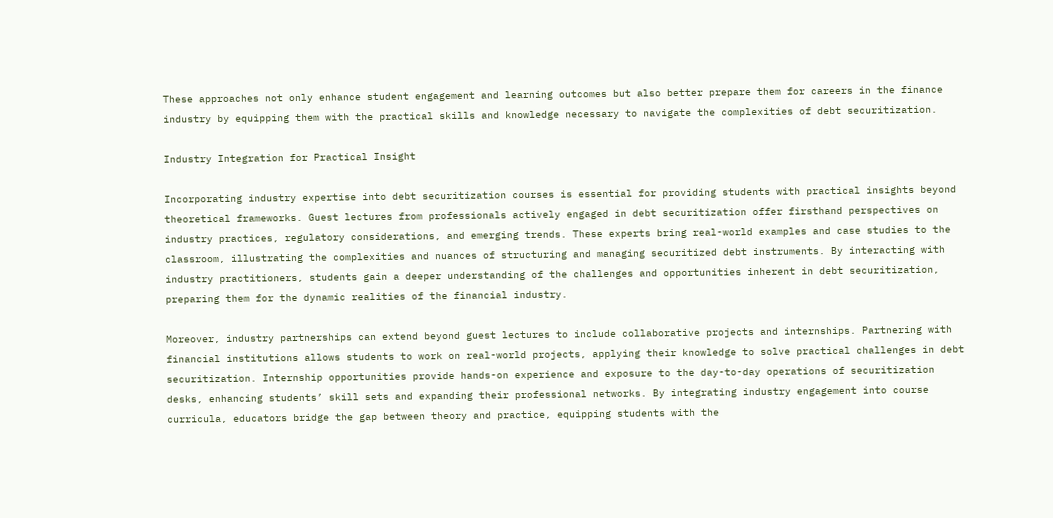These approaches not only enhance student engagement and learning outcomes but also better prepare them for careers in the finance industry by equipping them with the practical skills and knowledge necessary to navigate the complexities of debt securitization.

Industry Integration for Practical Insight

Incorporating industry expertise into debt securitization courses is essential for providing students with practical insights beyond theoretical frameworks. Guest lectures from professionals actively engaged in debt securitization offer firsthand perspectives on industry practices, regulatory considerations, and emerging trends. These experts bring real-world examples and case studies to the classroom, illustrating the complexities and nuances of structuring and managing securitized debt instruments. By interacting with industry practitioners, students gain a deeper understanding of the challenges and opportunities inherent in debt securitization, preparing them for the dynamic realities of the financial industry.

Moreover, industry partnerships can extend beyond guest lectures to include collaborative projects and internships. Partnering with financial institutions allows students to work on real-world projects, applying their knowledge to solve practical challenges in debt securitization. Internship opportunities provide hands-on experience and exposure to the day-to-day operations of securitization desks, enhancing students’ skill sets and expanding their professional networks. By integrating industry engagement into course curricula, educators bridge the gap between theory and practice, equipping students with the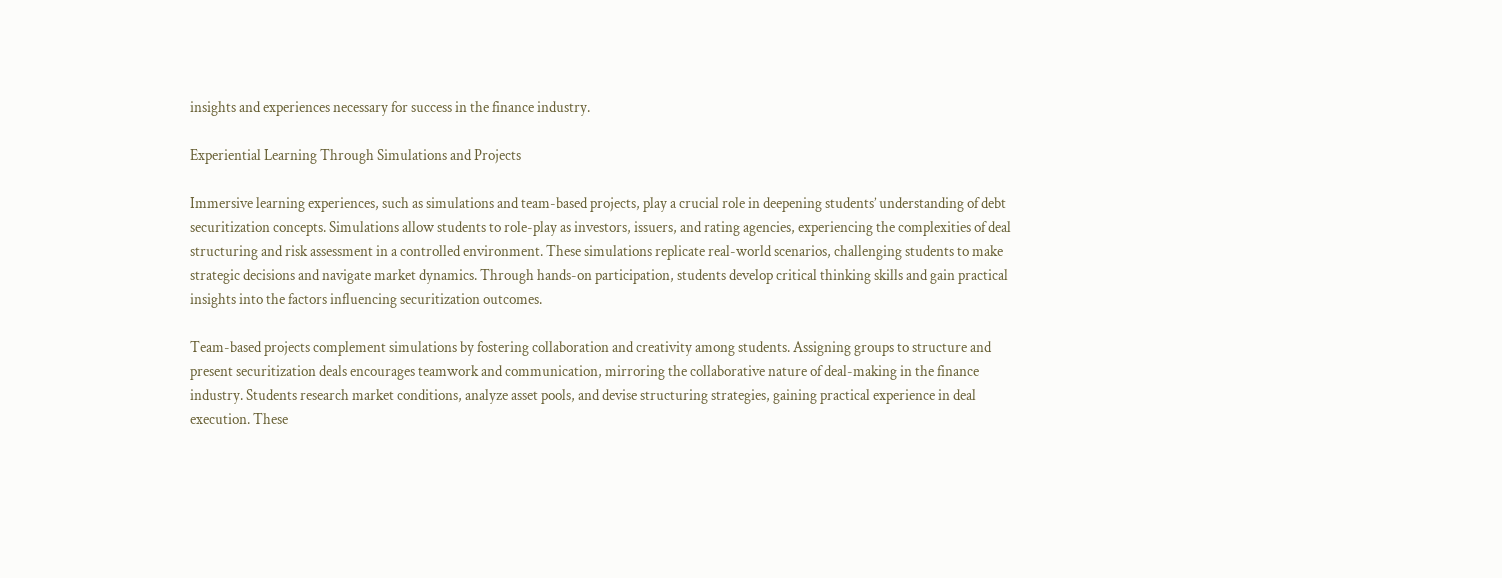insights and experiences necessary for success in the finance industry.

Experiential Learning Through Simulations and Projects

Immersive learning experiences, such as simulations and team-based projects, play a crucial role in deepening students’ understanding of debt securitization concepts. Simulations allow students to role-play as investors, issuers, and rating agencies, experiencing the complexities of deal structuring and risk assessment in a controlled environment. These simulations replicate real-world scenarios, challenging students to make strategic decisions and navigate market dynamics. Through hands-on participation, students develop critical thinking skills and gain practical insights into the factors influencing securitization outcomes.

Team-based projects complement simulations by fostering collaboration and creativity among students. Assigning groups to structure and present securitization deals encourages teamwork and communication, mirroring the collaborative nature of deal-making in the finance industry. Students research market conditions, analyze asset pools, and devise structuring strategies, gaining practical experience in deal execution. These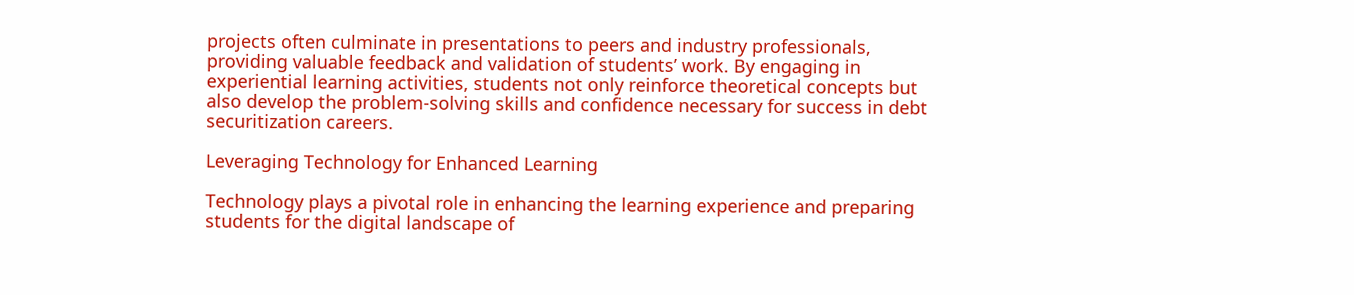projects often culminate in presentations to peers and industry professionals, providing valuable feedback and validation of students’ work. By engaging in experiential learning activities, students not only reinforce theoretical concepts but also develop the problem-solving skills and confidence necessary for success in debt securitization careers.

Leveraging Technology for Enhanced Learning

Technology plays a pivotal role in enhancing the learning experience and preparing students for the digital landscape of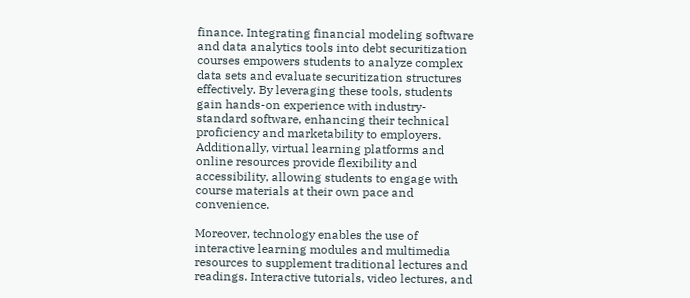finance. Integrating financial modeling software and data analytics tools into debt securitization courses empowers students to analyze complex data sets and evaluate securitization structures effectively. By leveraging these tools, students gain hands-on experience with industry-standard software, enhancing their technical proficiency and marketability to employers. Additionally, virtual learning platforms and online resources provide flexibility and accessibility, allowing students to engage with course materials at their own pace and convenience.

Moreover, technology enables the use of interactive learning modules and multimedia resources to supplement traditional lectures and readings. Interactive tutorials, video lectures, and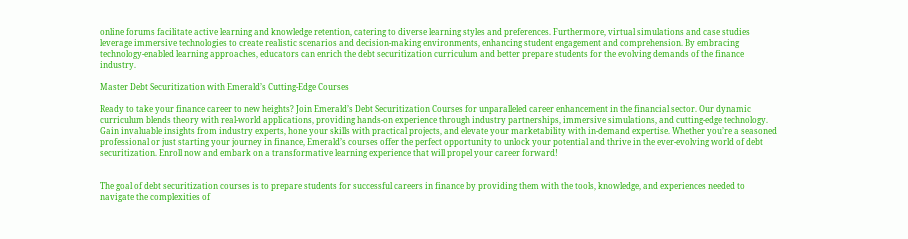online forums facilitate active learning and knowledge retention, catering to diverse learning styles and preferences. Furthermore, virtual simulations and case studies leverage immersive technologies to create realistic scenarios and decision-making environments, enhancing student engagement and comprehension. By embracing technology-enabled learning approaches, educators can enrich the debt securitization curriculum and better prepare students for the evolving demands of the finance industry.

Master Debt Securitization with Emerald’s Cutting-Edge Courses

Ready to take your finance career to new heights? Join Emerald’s Debt Securitization Courses for unparalleled career enhancement in the financial sector. Our dynamic curriculum blends theory with real-world applications, providing hands-on experience through industry partnerships, immersive simulations, and cutting-edge technology. Gain invaluable insights from industry experts, hone your skills with practical projects, and elevate your marketability with in-demand expertise. Whether you’re a seasoned professional or just starting your journey in finance, Emerald’s courses offer the perfect opportunity to unlock your potential and thrive in the ever-evolving world of debt securitization. Enroll now and embark on a transformative learning experience that will propel your career forward!


The goal of debt securitization courses is to prepare students for successful careers in finance by providing them with the tools, knowledge, and experiences needed to navigate the complexities of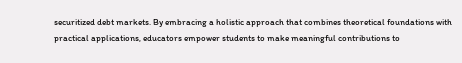securitized debt markets. By embracing a holistic approach that combines theoretical foundations with practical applications, educators empower students to make meaningful contributions to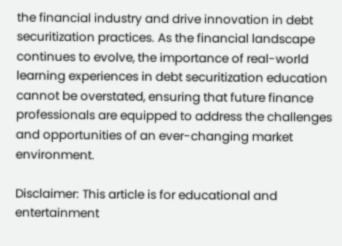the financial industry and drive innovation in debt securitization practices. As the financial landscape continues to evolve, the importance of real-world learning experiences in debt securitization education cannot be overstated, ensuring that future finance professionals are equipped to address the challenges and opportunities of an ever-changing market environment.

Disclaimer: This article is for educational and entertainment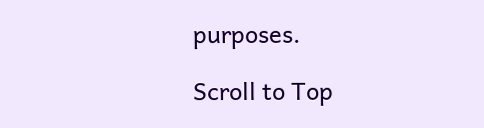purposes.

Scroll to Top